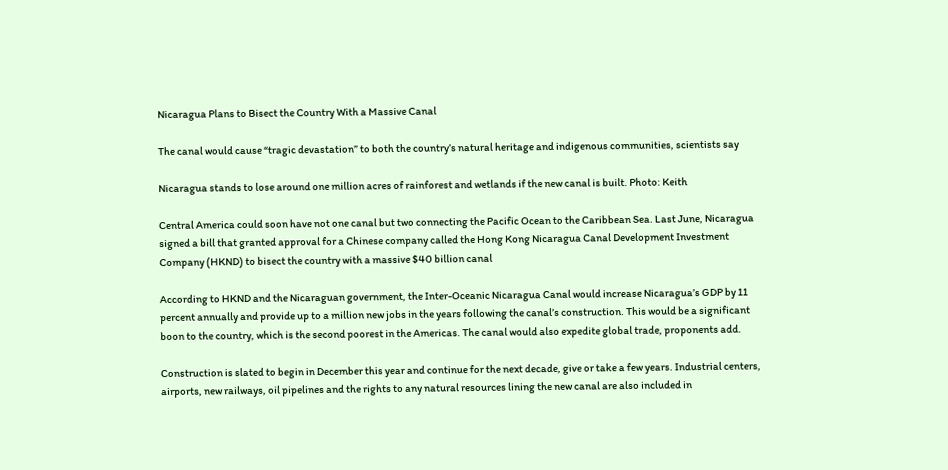Nicaragua Plans to Bisect the Country With a Massive Canal

The canal would cause “tragic devastation” to both the country’s natural heritage and indigenous communities, scientists say

Nicaragua stands to lose around one million acres of rainforest and wetlands if the new canal is built. Photo: Keith

Central America could soon have not one canal but two connecting the Pacific Ocean to the Caribbean Sea. Last June, Nicaragua signed a bill that granted approval for a Chinese company called the Hong Kong Nicaragua Canal Development Investment Company (HKND) to bisect the country with a massive $40 billion canal

According to HKND and the Nicaraguan government, the Inter-Oceanic Nicaragua Canal would increase Nicaragua’s GDP by 11 percent annually and provide up to a million new jobs in the years following the canal’s construction. This would be a significant boon to the country, which is the second poorest in the Americas. The canal would also expedite global trade, proponents add.

Construction is slated to begin in December this year and continue for the next decade, give or take a few years. Industrial centers, airports, new railways, oil pipelines and the rights to any natural resources lining the new canal are also included in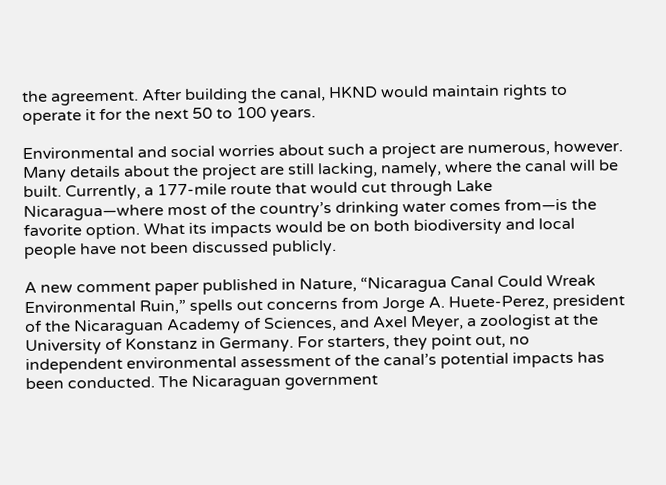the agreement. After building the canal, HKND would maintain rights to operate it for the next 50 to 100 years.

Environmental and social worries about such a project are numerous, however. Many details about the project are still lacking, namely, where the canal will be built. Currently, a 177-mile route that would cut through Lake Nicaragua—where most of the country’s drinking water comes from—is the favorite option. What its impacts would be on both biodiversity and local people have not been discussed publicly.

A new comment paper published in Nature, “Nicaragua Canal Could Wreak Environmental Ruin,” spells out concerns from Jorge A. Huete-Perez, president of the Nicaraguan Academy of Sciences, and Axel Meyer, a zoologist at the University of Konstanz in Germany. For starters, they point out, no independent environmental assessment of the canal’s potential impacts has been conducted. The Nicaraguan government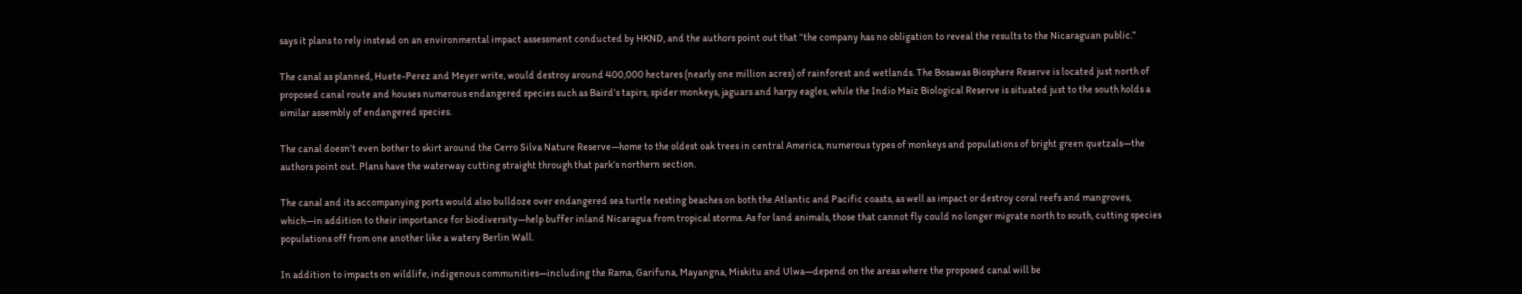says it plans to rely instead on an environmental impact assessment conducted by HKND, and the authors point out that “the company has no obligation to reveal the results to the Nicaraguan public.”

The canal as planned, Huete-Perez and Meyer write, would destroy around 400,000 hectares (nearly one million acres) of rainforest and wetlands. The Bosawas Biosphere Reserve is located just north of proposed canal route and houses numerous endangered species such as Baird’s tapirs, spider monkeys, jaguars and harpy eagles, while the Indio Maiz Biological Reserve is situated just to the south holds a similar assembly of endangered species.

The canal doesn’t even bother to skirt around the Cerro Silva Nature Reserve—home to the oldest oak trees in central America, numerous types of monkeys and populations of bright green quetzals—the authors point out. Plans have the waterway cutting straight through that park’s northern section.

The canal and its accompanying ports would also bulldoze over endangered sea turtle nesting beaches on both the Atlantic and Pacific coasts, as well as impact or destroy coral reefs and mangroves, which—in addition to their importance for biodiversity—help buffer inland Nicaragua from tropical storms. As for land animals, those that cannot fly could no longer migrate north to south, cutting species populations off from one another like a watery Berlin Wall.

In addition to impacts on wildlife, indigenous communities—including the Rama, Garifuna, Mayangna, Miskitu and Ulwa—depend on the areas where the proposed canal will be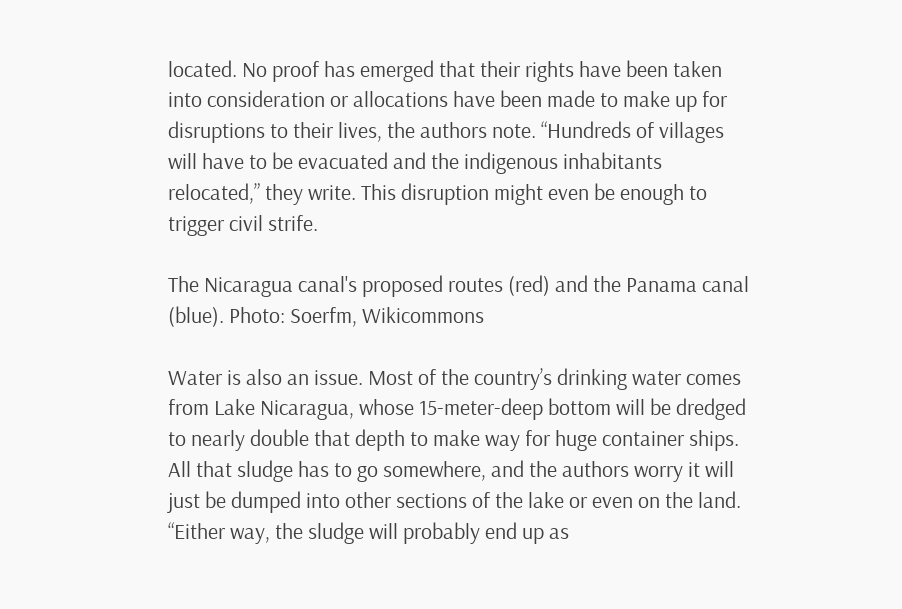located. No proof has emerged that their rights have been taken into consideration or allocations have been made to make up for disruptions to their lives, the authors note. “Hundreds of villages will have to be evacuated and the indigenous inhabitants relocated,” they write. This disruption might even be enough to trigger civil strife.

The Nicaragua canal's proposed routes (red) and the Panama canal (blue). Photo: Soerfm, Wikicommons

Water is also an issue. Most of the country’s drinking water comes from Lake Nicaragua, whose 15-meter-deep bottom will be dredged to nearly double that depth to make way for huge container ships. All that sludge has to go somewhere, and the authors worry it will just be dumped into other sections of the lake or even on the land. “Either way, the sludge will probably end up as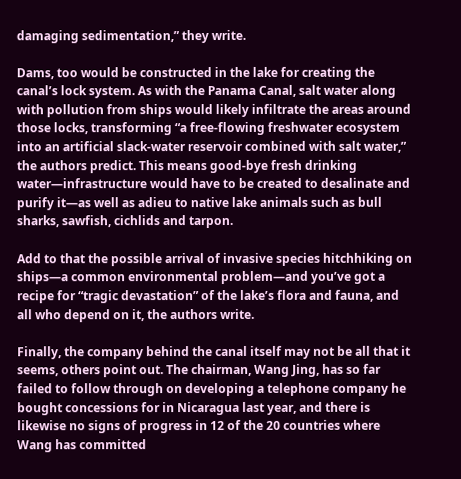damaging sedimentation,” they write.

Dams, too would be constructed in the lake for creating the canal’s lock system. As with the Panama Canal, salt water along with pollution from ships would likely infiltrate the areas around those locks, transforming “a free-flowing freshwater ecosystem into an artificial slack-water reservoir combined with salt water,” the authors predict. This means good-bye fresh drinking water—infrastructure would have to be created to desalinate and purify it—as well as adieu to native lake animals such as bull sharks, sawfish, cichlids and tarpon.

Add to that the possible arrival of invasive species hitchhiking on ships—a common environmental problem—and you’ve got a recipe for “tragic devastation” of the lake’s flora and fauna, and all who depend on it, the authors write.

Finally, the company behind the canal itself may not be all that it seems, others point out. The chairman, Wang Jing, has so far failed to follow through on developing a telephone company he bought concessions for in Nicaragua last year, and there is likewise no signs of progress in 12 of the 20 countries where Wang has committed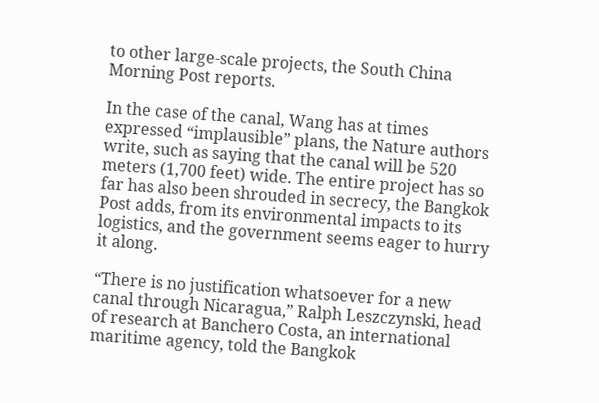to other large-scale projects, the South China Morning Post reports.

In the case of the canal, Wang has at times expressed “implausible” plans, the Nature authors write, such as saying that the canal will be 520 meters (1,700 feet) wide. The entire project has so far has also been shrouded in secrecy, the Bangkok Post adds, from its environmental impacts to its logistics, and the government seems eager to hurry it along.

“There is no justification whatsoever for a new canal through Nicaragua,” Ralph Leszczynski, head of research at Banchero Costa, an international maritime agency, told the Bangkok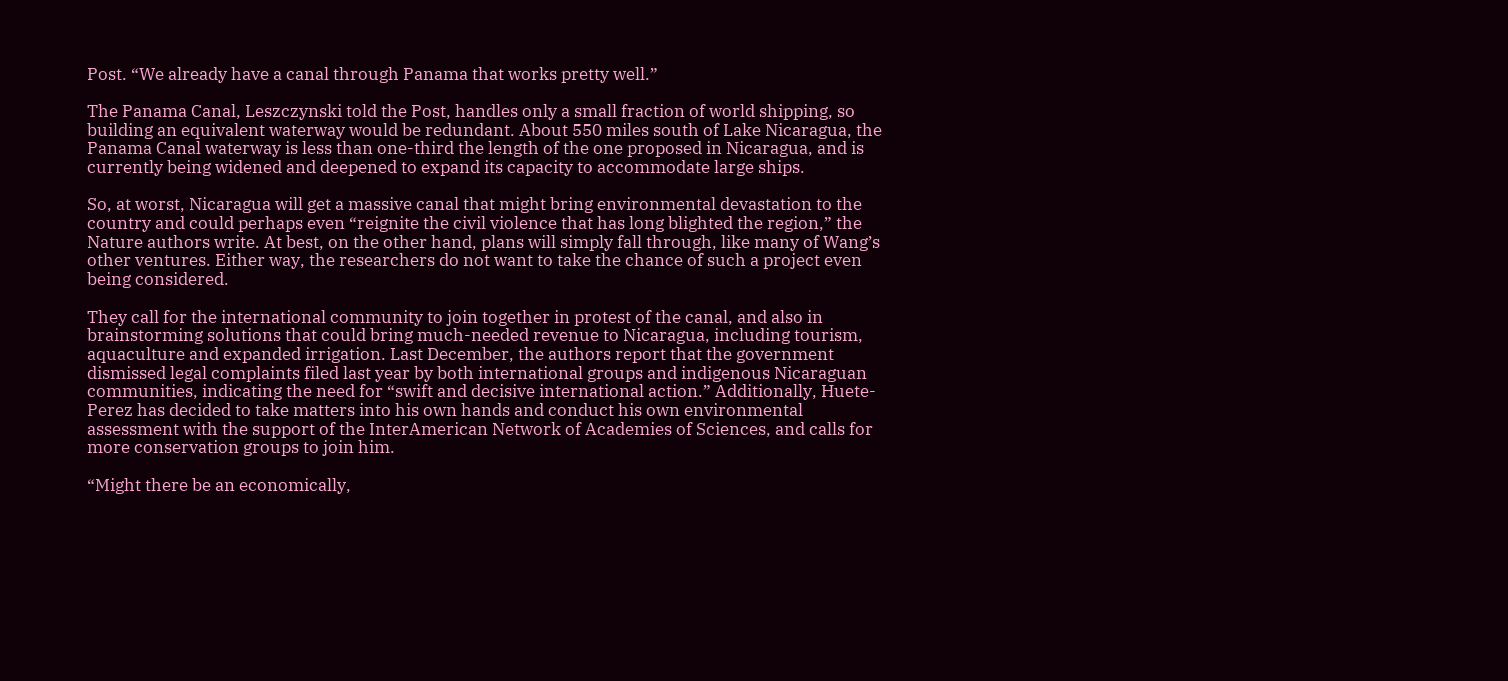Post. “We already have a canal through Panama that works pretty well.”

The Panama Canal, Leszczynski told the Post, handles only a small fraction of world shipping, so building an equivalent waterway would be redundant. About 550 miles south of Lake Nicaragua, the Panama Canal waterway is less than one-third the length of the one proposed in Nicaragua, and is currently being widened and deepened to expand its capacity to accommodate large ships.

So, at worst, Nicaragua will get a massive canal that might bring environmental devastation to the country and could perhaps even “reignite the civil violence that has long blighted the region,” the Nature authors write. At best, on the other hand, plans will simply fall through, like many of Wang’s other ventures. Either way, the researchers do not want to take the chance of such a project even being considered.

They call for the international community to join together in protest of the canal, and also in brainstorming solutions that could bring much-needed revenue to Nicaragua, including tourism, aquaculture and expanded irrigation. Last December, the authors report that the government dismissed legal complaints filed last year by both international groups and indigenous Nicaraguan communities, indicating the need for “swift and decisive international action.” Additionally, Huete-Perez has decided to take matters into his own hands and conduct his own environmental assessment with the support of the InterAmerican Network of Academies of Sciences, and calls for more conservation groups to join him.

“Might there be an economically,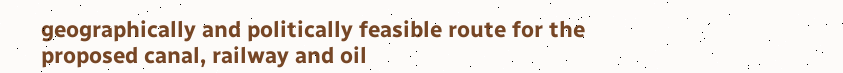geographically and politically feasible route for the proposed canal, railway and oil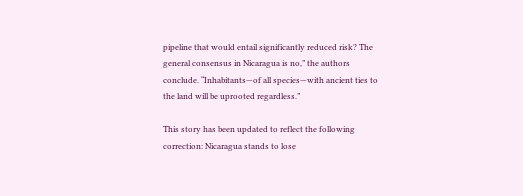pipeline that would entail significantly reduced risk? The general consensus in Nicaragua is no,” the authors conclude. “Inhabitants—of all species—with ancient ties to the land will be uprooted regardless.”

This story has been updated to reflect the following correction: Nicaragua stands to lose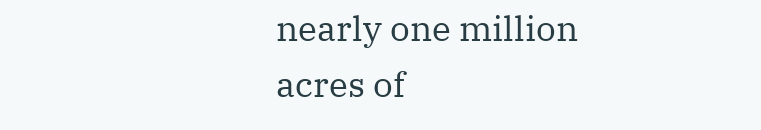nearly one million acres of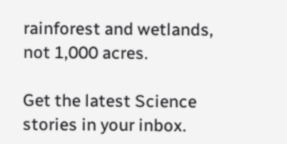rainforest and wetlands, not 1,000 acres.

Get the latest Science stories in your inbox.